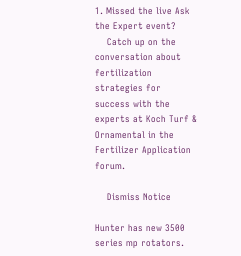1. Missed the live Ask the Expert event?
    Catch up on the conversation about fertilization strategies for success with the experts at Koch Turf & Ornamental in the Fertilizer Application forum.

    Dismiss Notice

Hunter has new 3500 series mp rotators.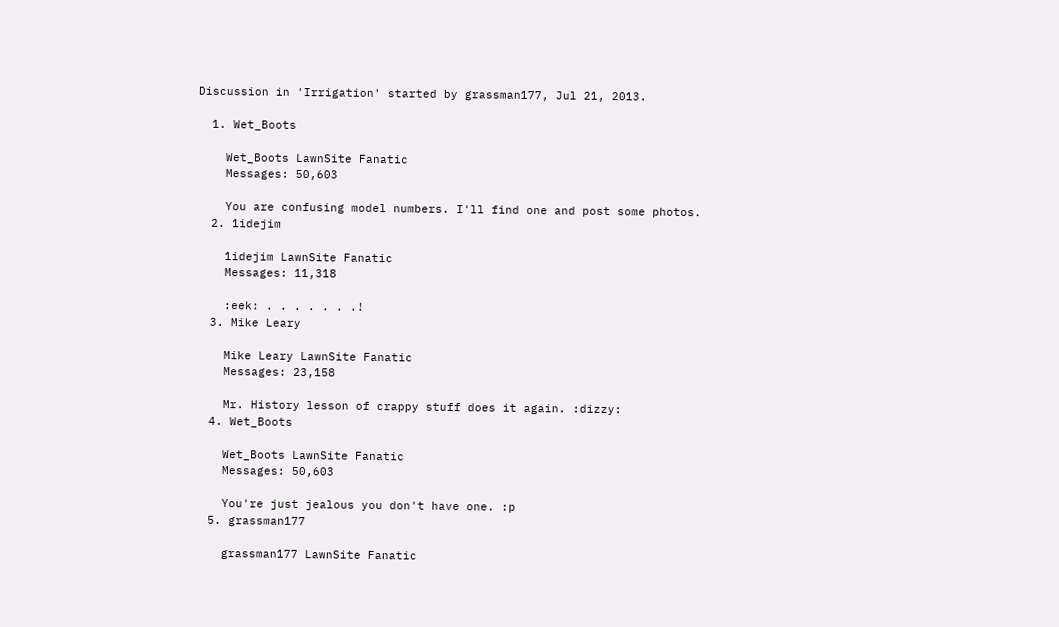Discussion in 'Irrigation' started by grassman177, Jul 21, 2013.

  1. Wet_Boots

    Wet_Boots LawnSite Fanatic
    Messages: 50,603

    You are confusing model numbers. I'll find one and post some photos.
  2. 1idejim

    1idejim LawnSite Fanatic
    Messages: 11,318

    :eek: . . . . . . .!
  3. Mike Leary

    Mike Leary LawnSite Fanatic
    Messages: 23,158

    Mr. History lesson of crappy stuff does it again. :dizzy:
  4. Wet_Boots

    Wet_Boots LawnSite Fanatic
    Messages: 50,603

    You're just jealous you don't have one. :p
  5. grassman177

    grassman177 LawnSite Fanatic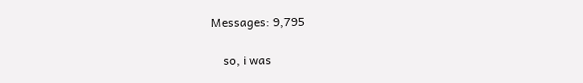Messages: 9,795

    so, i was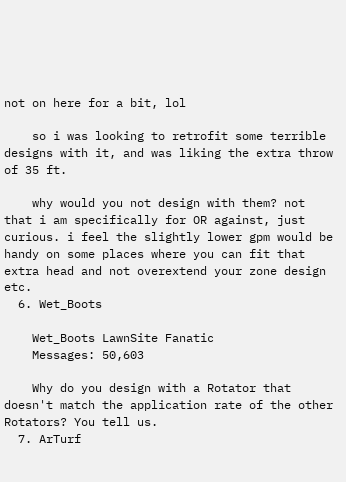not on here for a bit, lol

    so i was looking to retrofit some terrible designs with it, and was liking the extra throw of 35 ft.

    why would you not design with them? not that i am specifically for OR against, just curious. i feel the slightly lower gpm would be handy on some places where you can fit that extra head and not overextend your zone design etc.
  6. Wet_Boots

    Wet_Boots LawnSite Fanatic
    Messages: 50,603

    Why do you design with a Rotator that doesn't match the application rate of the other Rotators? You tell us.
  7. ArTurf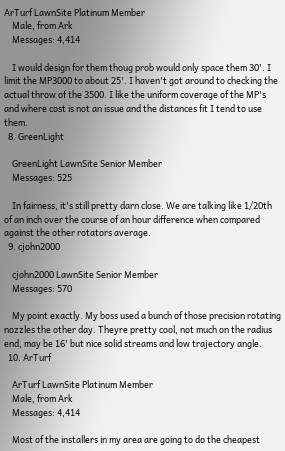ArTurf LawnSite Platinum Member
    Male, from Ark
    Messages: 4,414

    I would design for them thoug prob would only space them 30'. I limit the MP3000 to about 25'. I haven't got around to checking the actual throw of the 3500. I like the uniform coverage of the MP's and where cost is not an issue and the distances fit I tend to use them.
  8. GreenLight

    GreenLight LawnSite Senior Member
    Messages: 525

    In fairness, it's still pretty darn close. We are talking like 1/20th of an inch over the course of an hour difference when compared against the other rotators average.
  9. cjohn2000

    cjohn2000 LawnSite Senior Member
    Messages: 570

    My point exactly. My boss used a bunch of those precision rotating nozzles the other day. Theyre pretty cool, not much on the radius end, may be 16' but nice solid streams and low trajectory angle.
  10. ArTurf

    ArTurf LawnSite Platinum Member
    Male, from Ark
    Messages: 4,414

    Most of the installers in my area are going to do the cheapest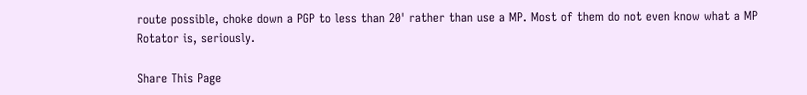route possible, choke down a PGP to less than 20' rather than use a MP. Most of them do not even know what a MP Rotator is, seriously.

Share This Page